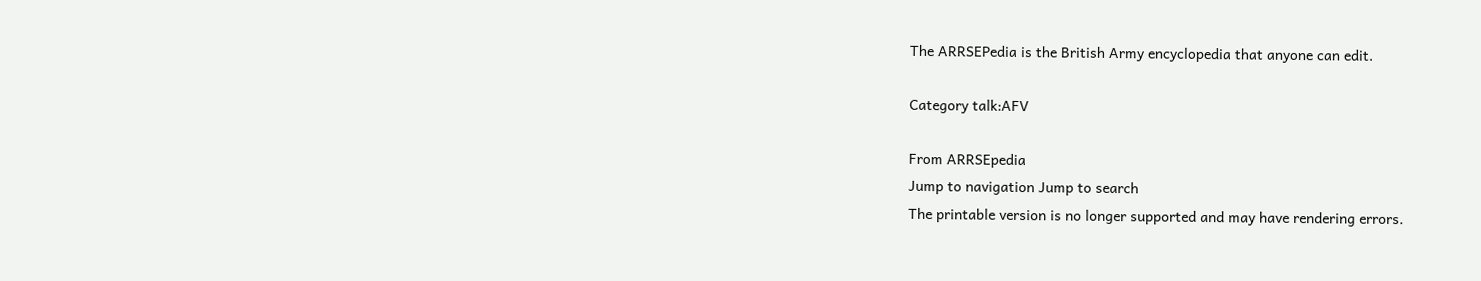The ARRSEPedia is the British Army encyclopedia that anyone can edit.

Category talk:AFV

From ARRSEpedia
Jump to navigation Jump to search
The printable version is no longer supported and may have rendering errors.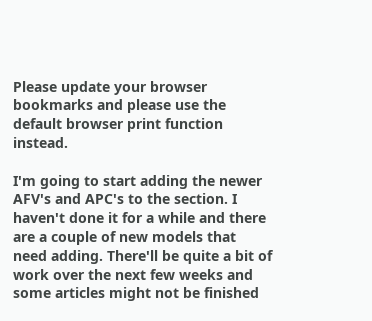Please update your browser bookmarks and please use the default browser print function instead.

I'm going to start adding the newer AFV's and APC's to the section. I haven't done it for a while and there are a couple of new models that need adding. There'll be quite a bit of work over the next few weeks and some articles might not be finished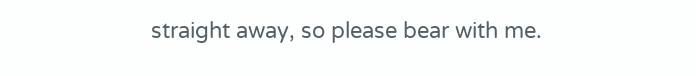straight away, so please bear with me.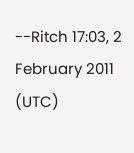--Ritch 17:03, 2 February 2011 (UTC)